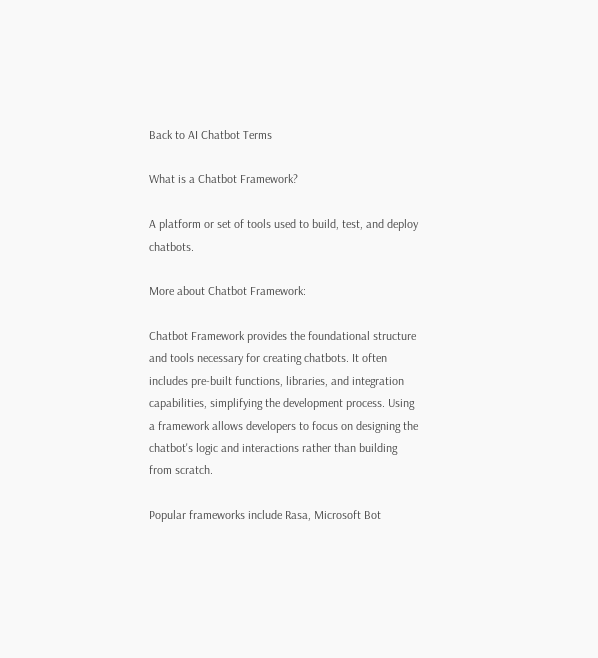Back to AI Chatbot Terms

What is a Chatbot Framework?

A platform or set of tools used to build, test, and deploy chatbots.

More about Chatbot Framework:

Chatbot Framework provides the foundational structure and tools necessary for creating chatbots. It often includes pre-built functions, libraries, and integration capabilities, simplifying the development process. Using a framework allows developers to focus on designing the chatbot's logic and interactions rather than building from scratch.

Popular frameworks include Rasa, Microsoft Bot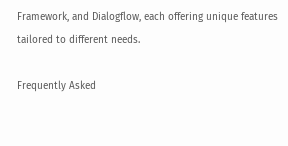Framework, and Dialogflow, each offering unique features tailored to different needs.

Frequently Asked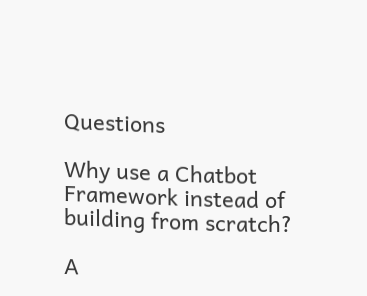Questions

Why use a Chatbot Framework instead of building from scratch?

A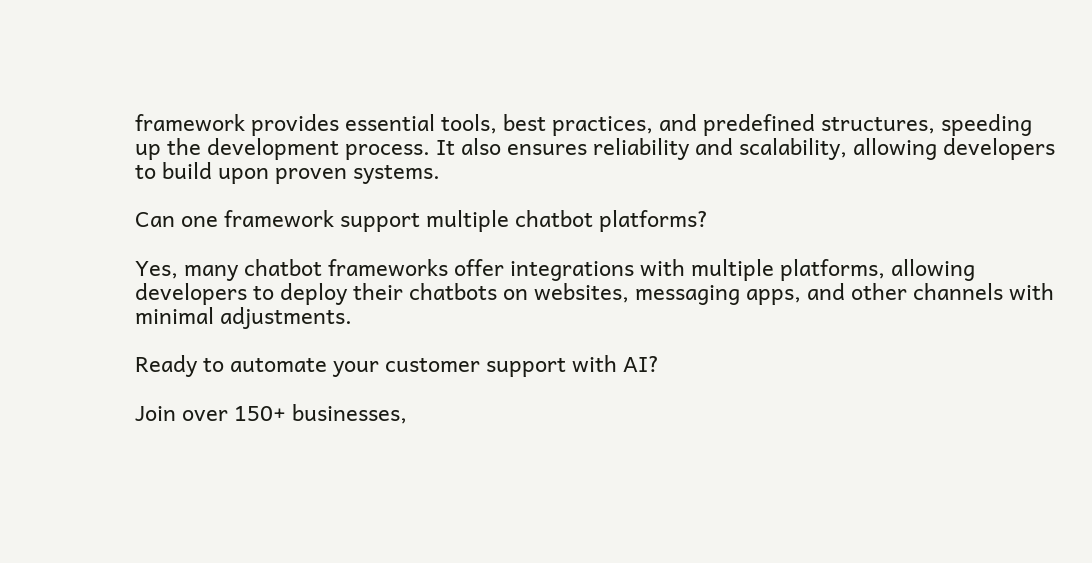framework provides essential tools, best practices, and predefined structures, speeding up the development process. It also ensures reliability and scalability, allowing developers to build upon proven systems.

Can one framework support multiple chatbot platforms?

Yes, many chatbot frameworks offer integrations with multiple platforms, allowing developers to deploy their chatbots on websites, messaging apps, and other channels with minimal adjustments.

Ready to automate your customer support with AI?

Join over 150+ businesses,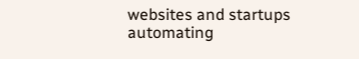websites and startups automating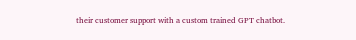their customer support with a custom trained GPT chatbot.